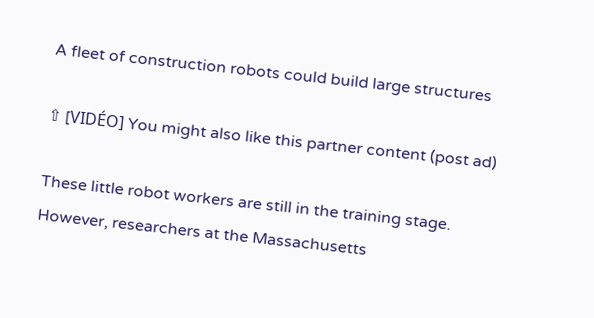A fleet of construction robots could build large structures

⇧ [VIDÉO] You might also like this partner content (post ad)

These little robot workers are still in the training stage. However, researchers at the Massachusetts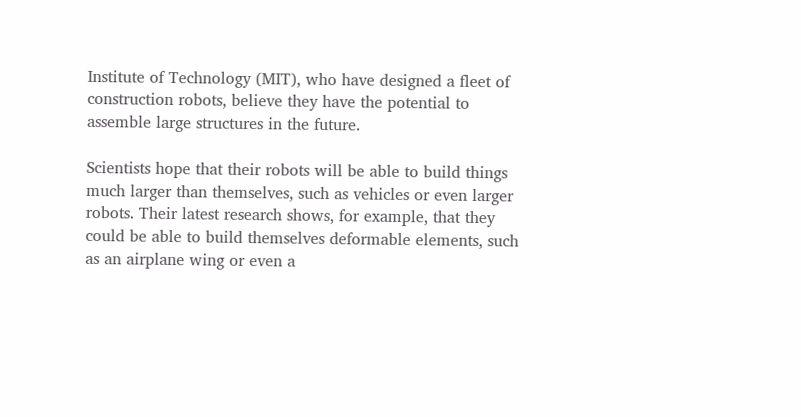Institute of Technology (MIT), who have designed a fleet of construction robots, believe they have the potential to assemble large structures in the future.

Scientists hope that their robots will be able to build things much larger than themselves, such as vehicles or even larger robots. Their latest research shows, for example, that they could be able to build themselves deformable elements, such as an airplane wing or even a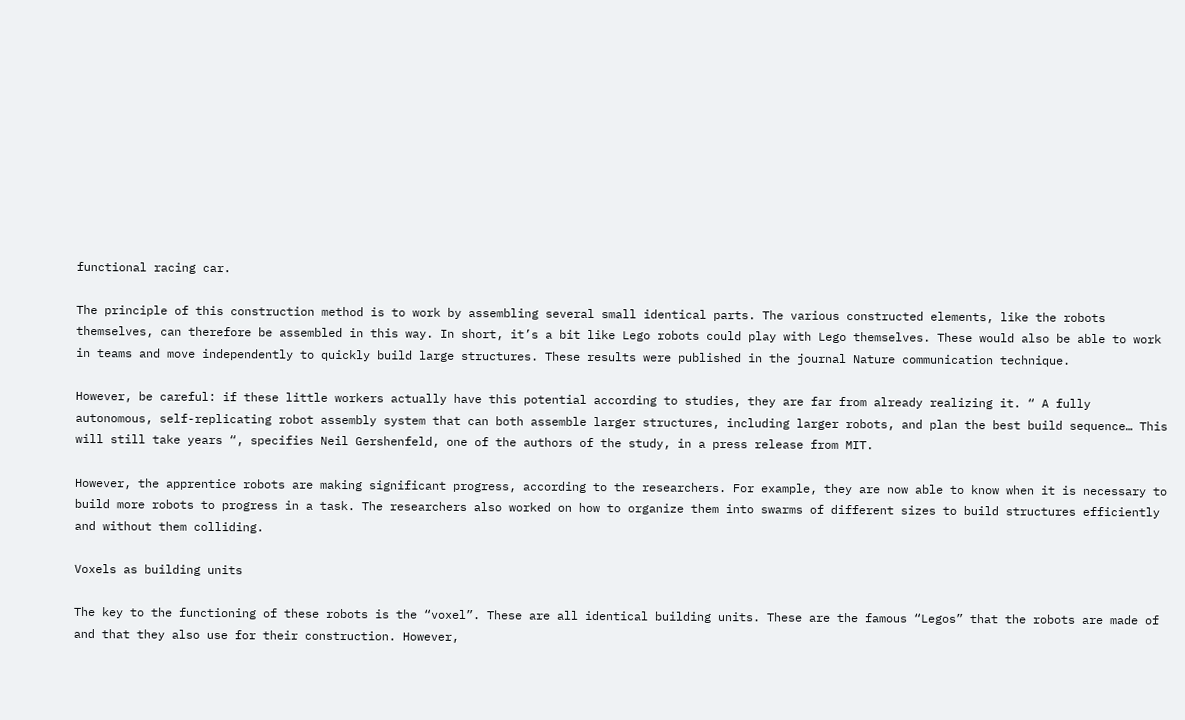functional racing car.

The principle of this construction method is to work by assembling several small identical parts. The various constructed elements, like the robots themselves, can therefore be assembled in this way. In short, it’s a bit like Lego robots could play with Lego themselves. These would also be able to work in teams and move independently to quickly build large structures. These results were published in the journal Nature communication technique.

However, be careful: if these little workers actually have this potential according to studies, they are far from already realizing it. “ A fully autonomous, self-replicating robot assembly system that can both assemble larger structures, including larger robots, and plan the best build sequence… This will still take years “, specifies Neil Gershenfeld, one of the authors of the study, in a press release from MIT.

However, the apprentice robots are making significant progress, according to the researchers. For example, they are now able to know when it is necessary to build more robots to progress in a task. The researchers also worked on how to organize them into swarms of different sizes to build structures efficiently and without them colliding.

Voxels as building units

The key to the functioning of these robots is the “voxel”. These are all identical building units. These are the famous “Legos” that the robots are made of and that they also use for their construction. However,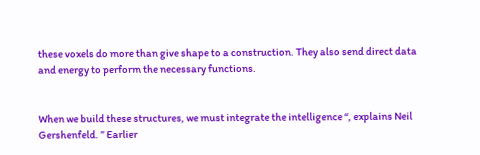these voxels do more than give shape to a construction. They also send direct data and energy to perform the necessary functions.


When we build these structures, we must integrate the intelligence “, explains Neil Gershenfeld. ” Earlier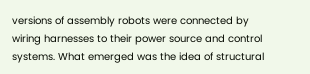versions of assembly robots were connected by wiring harnesses to their power source and control systems. What emerged was the idea of structural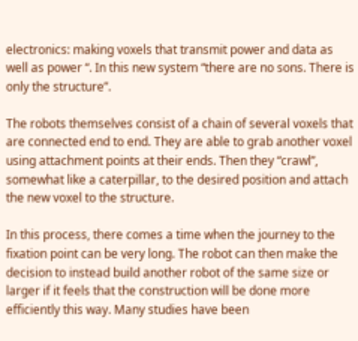electronics: making voxels that transmit power and data as well as power “. In this new system “there are no sons. There is only the structure”.

The robots themselves consist of a chain of several voxels that are connected end to end. They are able to grab another voxel using attachment points at their ends. Then they “crawl”, somewhat like a caterpillar, to the desired position and attach the new voxel to the structure.

In this process, there comes a time when the journey to the fixation point can be very long. The robot can then make the decision to instead build another robot of the same size or larger if it feels that the construction will be done more efficiently this way. Many studies have been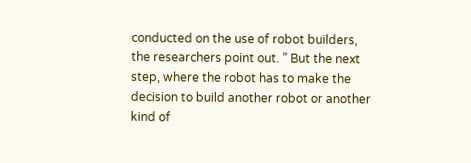conducted on the use of robot builders, the researchers point out. ” But the next step, where the robot has to make the decision to build another robot or another kind of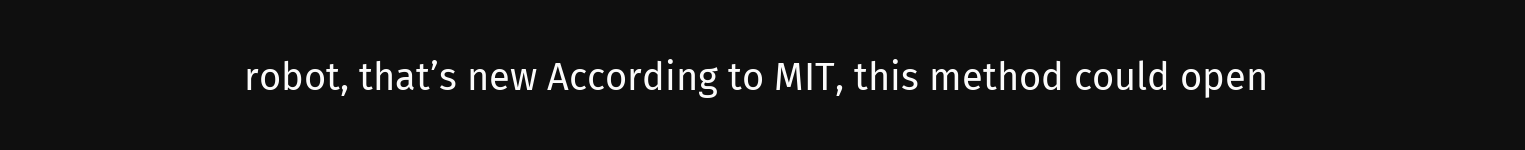robot, that’s new According to MIT, this method could open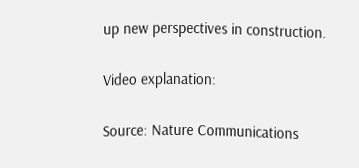up new perspectives in construction.

Video explanation:

Source: Nature Communications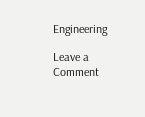Engineering

Leave a Comment